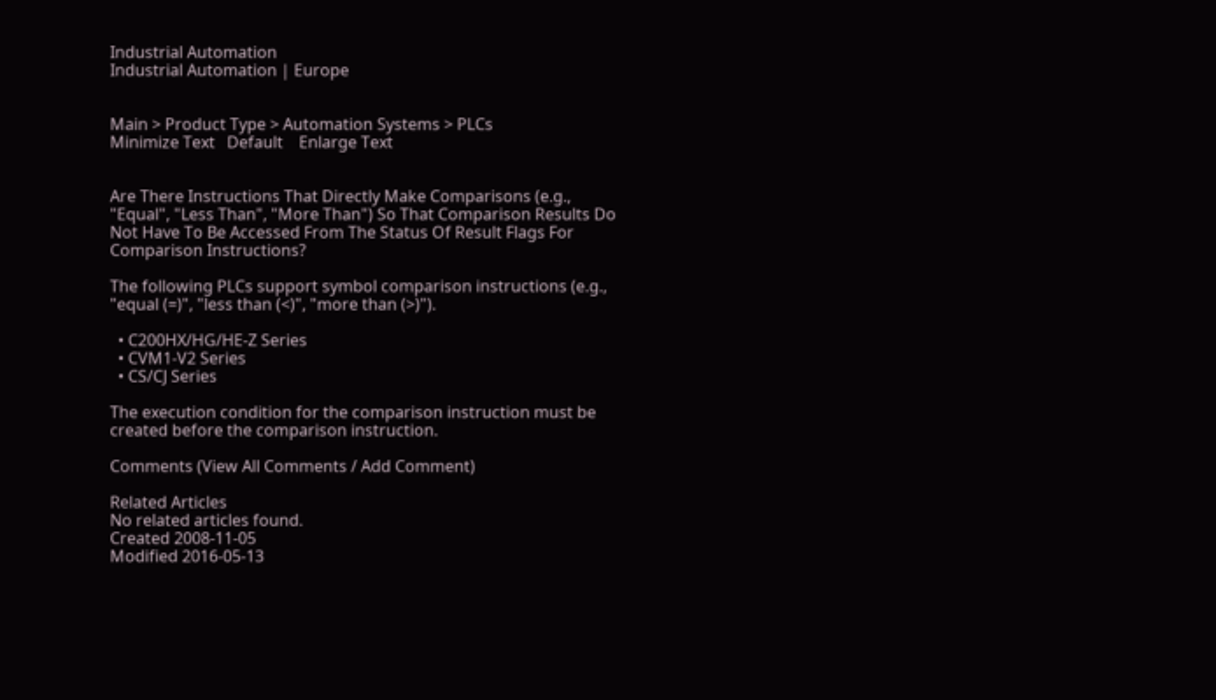Industrial Automation
Industrial Automation | Europe


Main > Product Type > Automation Systems > PLCs
Minimize Text   Default    Enlarge Text


Are There Instructions That Directly Make Comparisons (e.g., "Equal", "Less Than", "More Than") So That Comparison Results Do Not Have To Be Accessed From The Status Of Result Flags For Comparison Instructions?

The following PLCs support symbol comparison instructions (e.g., "equal (=)", "less than (<)", "more than (>)").

  • C200HX/HG/HE-Z Series
  • CVM1-V2 Series
  • CS/CJ Series

The execution condition for the comparison instruction must be created before the comparison instruction.

Comments (View All Comments / Add Comment)

Related Articles
No related articles found.
Created 2008-11-05
Modified 2016-05-13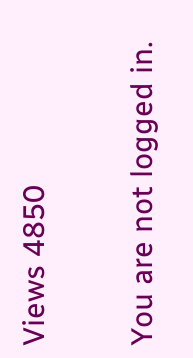Views 4850


You are not logged in.